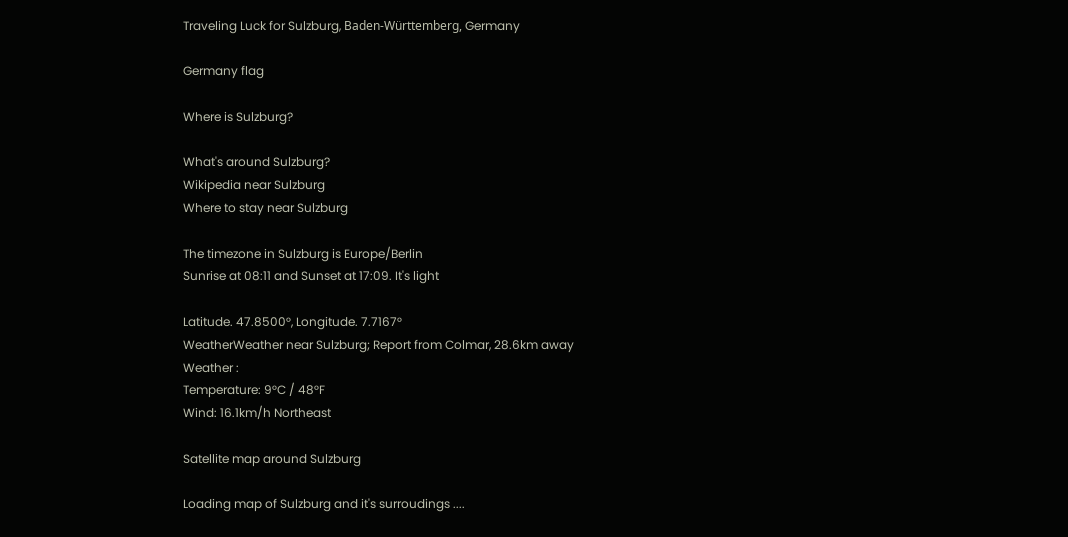Traveling Luck for Sulzburg, Baden-Württemberg, Germany

Germany flag

Where is Sulzburg?

What's around Sulzburg?
Wikipedia near Sulzburg
Where to stay near Sulzburg

The timezone in Sulzburg is Europe/Berlin
Sunrise at 08:11 and Sunset at 17:09. It's light

Latitude. 47.8500°, Longitude. 7.7167°
WeatherWeather near Sulzburg; Report from Colmar, 28.6km away
Weather :
Temperature: 9°C / 48°F
Wind: 16.1km/h Northeast

Satellite map around Sulzburg

Loading map of Sulzburg and it's surroudings ....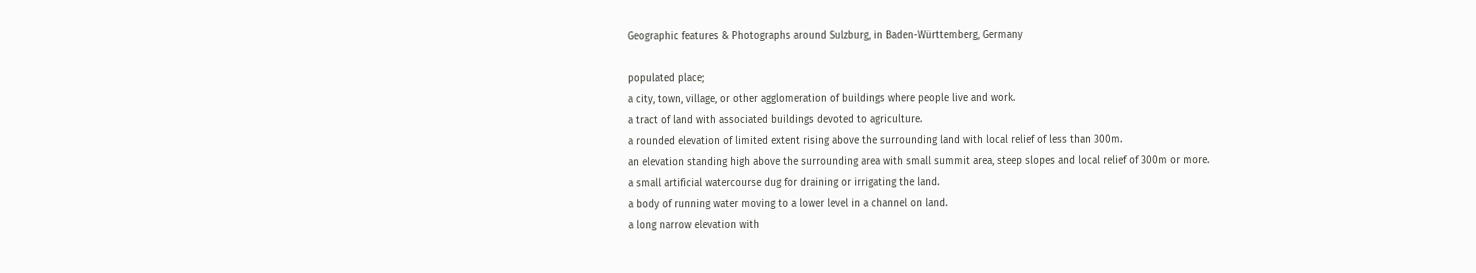Geographic features & Photographs around Sulzburg, in Baden-Württemberg, Germany

populated place;
a city, town, village, or other agglomeration of buildings where people live and work.
a tract of land with associated buildings devoted to agriculture.
a rounded elevation of limited extent rising above the surrounding land with local relief of less than 300m.
an elevation standing high above the surrounding area with small summit area, steep slopes and local relief of 300m or more.
a small artificial watercourse dug for draining or irrigating the land.
a body of running water moving to a lower level in a channel on land.
a long narrow elevation with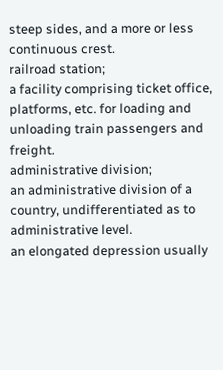steep sides, and a more or less continuous crest.
railroad station;
a facility comprising ticket office, platforms, etc. for loading and unloading train passengers and freight.
administrative division;
an administrative division of a country, undifferentiated as to administrative level.
an elongated depression usually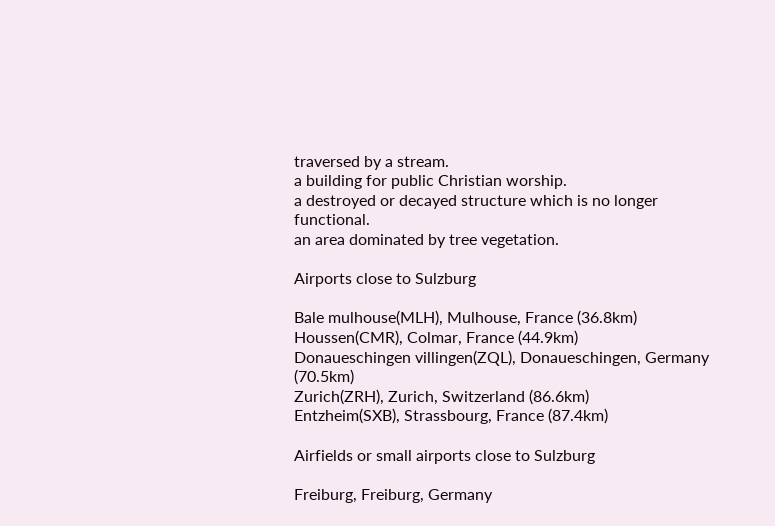traversed by a stream.
a building for public Christian worship.
a destroyed or decayed structure which is no longer functional.
an area dominated by tree vegetation.

Airports close to Sulzburg

Bale mulhouse(MLH), Mulhouse, France (36.8km)
Houssen(CMR), Colmar, France (44.9km)
Donaueschingen villingen(ZQL), Donaueschingen, Germany (70.5km)
Zurich(ZRH), Zurich, Switzerland (86.6km)
Entzheim(SXB), Strassbourg, France (87.4km)

Airfields or small airports close to Sulzburg

Freiburg, Freiburg, Germany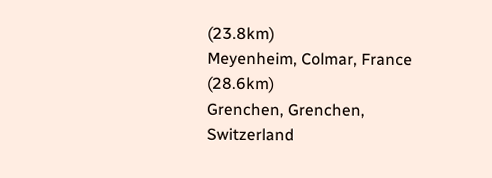(23.8km)
Meyenheim, Colmar, France (28.6km)
Grenchen, Grenchen, Switzerland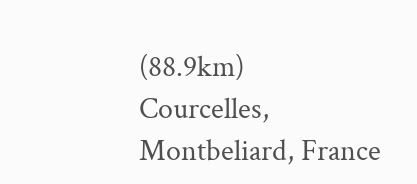(88.9km)
Courcelles, Montbeliard, France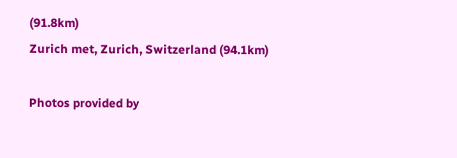(91.8km)
Zurich met, Zurich, Switzerland (94.1km)

Photos provided by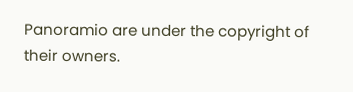Panoramio are under the copyright of their owners.